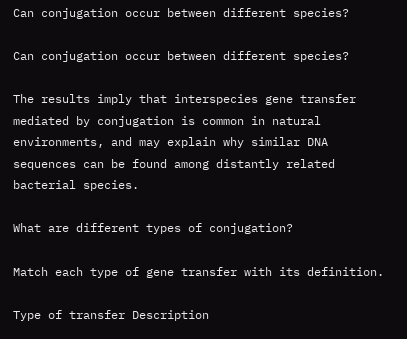Can conjugation occur between different species?

Can conjugation occur between different species?

The results imply that interspecies gene transfer mediated by conjugation is common in natural environments, and may explain why similar DNA sequences can be found among distantly related bacterial species.

What are different types of conjugation?

Match each type of gene transfer with its definition.

Type of transfer Description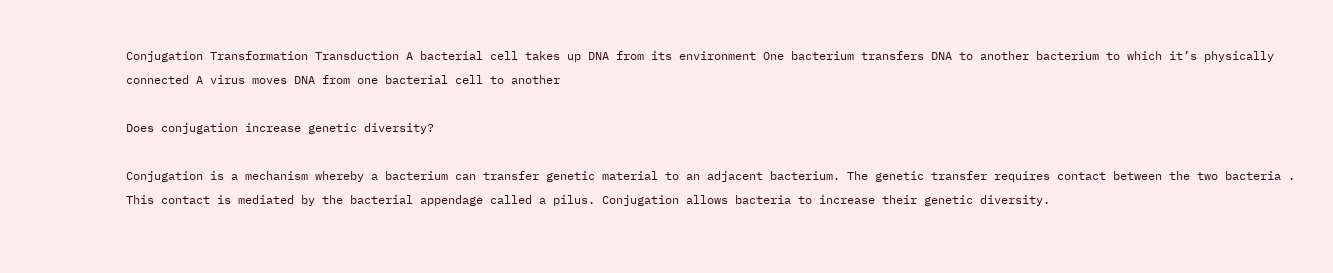Conjugation Transformation Transduction A bacterial cell takes up DNA from its environment One bacterium transfers DNA to another bacterium to which it’s physically connected A virus moves DNA from one bacterial cell to another

Does conjugation increase genetic diversity?

Conjugation is a mechanism whereby a bacterium can transfer genetic material to an adjacent bacterium. The genetic transfer requires contact between the two bacteria . This contact is mediated by the bacterial appendage called a pilus. Conjugation allows bacteria to increase their genetic diversity.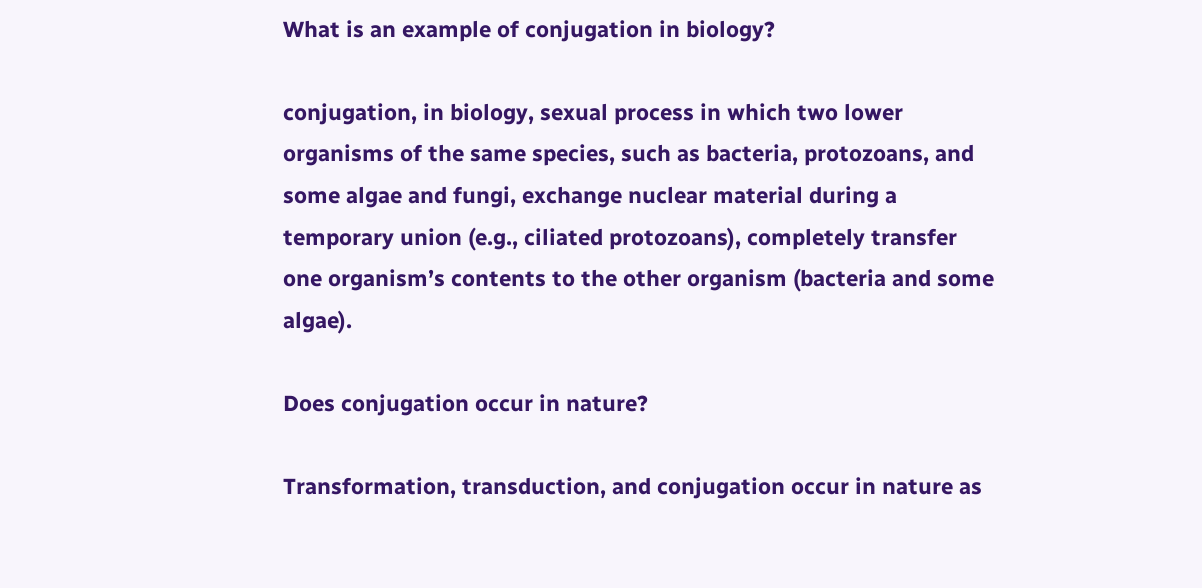What is an example of conjugation in biology?

conjugation, in biology, sexual process in which two lower organisms of the same species, such as bacteria, protozoans, and some algae and fungi, exchange nuclear material during a temporary union (e.g., ciliated protozoans), completely transfer one organism’s contents to the other organism (bacteria and some algae).

Does conjugation occur in nature?

Transformation, transduction, and conjugation occur in nature as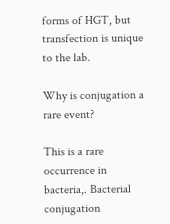forms of HGT, but transfection is unique to the lab.

Why is conjugation a rare event?

This is a rare occurrence in bacteria,. Bacterial conjugation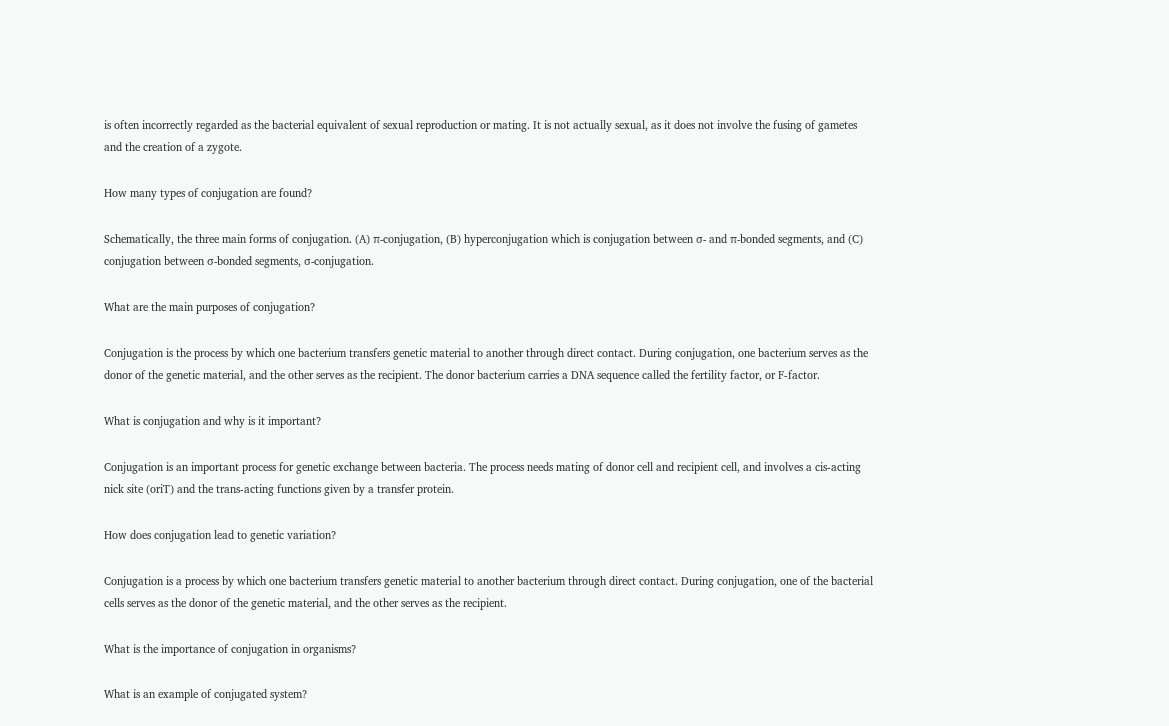is often incorrectly regarded as the bacterial equivalent of sexual reproduction or mating. It is not actually sexual, as it does not involve the fusing of gametes and the creation of a zygote.

How many types of conjugation are found?

Schematically, the three main forms of conjugation. (A) π-conjugation, (B) hyperconjugation which is conjugation between σ- and π-bonded segments, and (C) conjugation between σ-bonded segments, σ-conjugation.

What are the main purposes of conjugation?

Conjugation is the process by which one bacterium transfers genetic material to another through direct contact. During conjugation, one bacterium serves as the donor of the genetic material, and the other serves as the recipient. The donor bacterium carries a DNA sequence called the fertility factor, or F-factor.

What is conjugation and why is it important?

Conjugation is an important process for genetic exchange between bacteria. The process needs mating of donor cell and recipient cell, and involves a cis-acting nick site (oriT) and the trans-acting functions given by a transfer protein.

How does conjugation lead to genetic variation?

Conjugation is a process by which one bacterium transfers genetic material to another bacterium through direct contact. During conjugation, one of the bacterial cells serves as the donor of the genetic material, and the other serves as the recipient.

What is the importance of conjugation in organisms?

What is an example of conjugated system?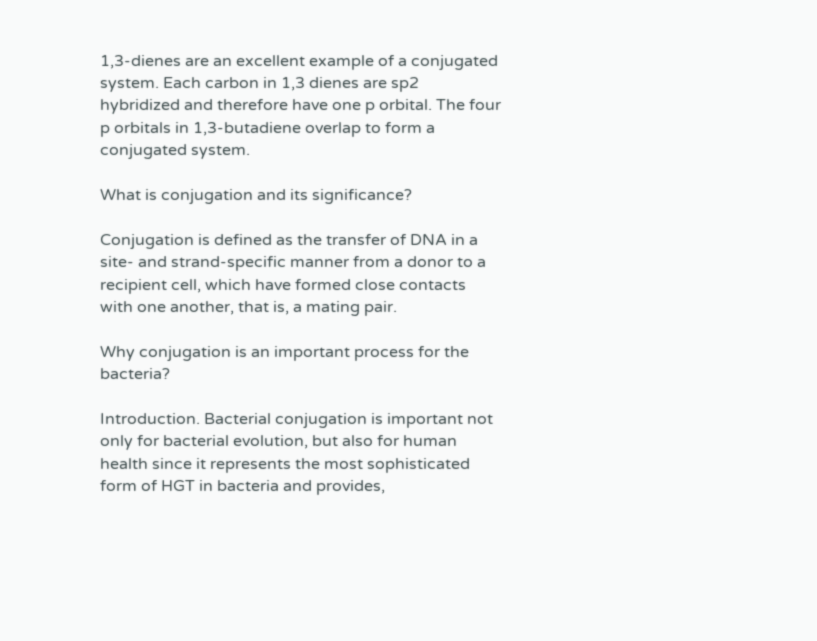1,3-dienes are an excellent example of a conjugated system. Each carbon in 1,3 dienes are sp2 hybridized and therefore have one p orbital. The four p orbitals in 1,3-butadiene overlap to form a conjugated system.

What is conjugation and its significance?

Conjugation is defined as the transfer of DNA in a site- and strand-specific manner from a donor to a recipient cell, which have formed close contacts with one another, that is, a mating pair.

Why conjugation is an important process for the bacteria?

Introduction. Bacterial conjugation is important not only for bacterial evolution, but also for human health since it represents the most sophisticated form of HGT in bacteria and provides,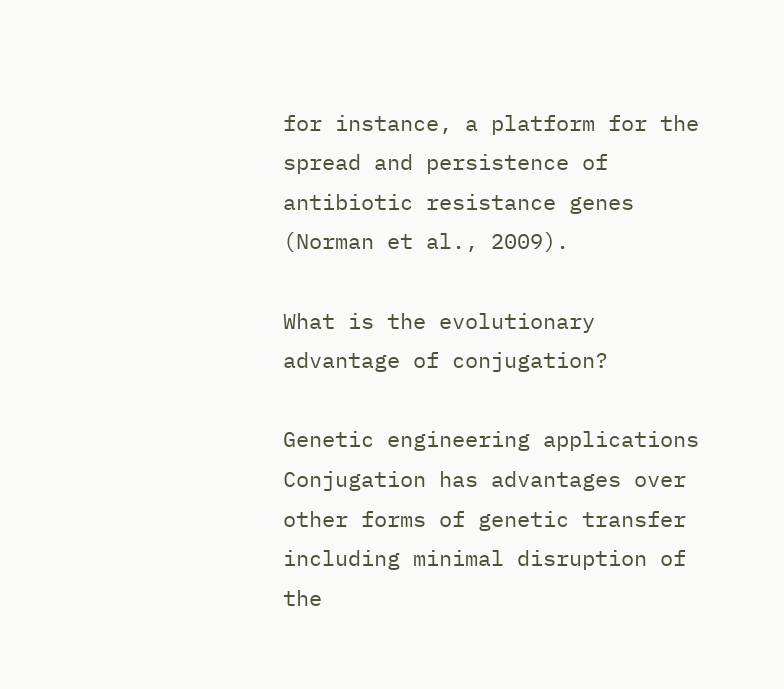for instance, a platform for the spread and persistence of antibiotic resistance genes (Norman et al., 2009).

What is the evolutionary advantage of conjugation?

Genetic engineering applications Conjugation has advantages over other forms of genetic transfer including minimal disruption of the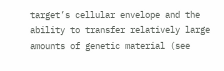target’s cellular envelope and the ability to transfer relatively large amounts of genetic material (see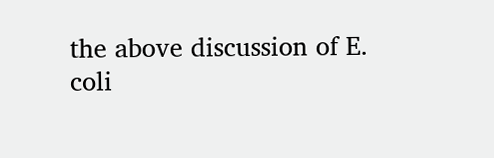the above discussion of E. coli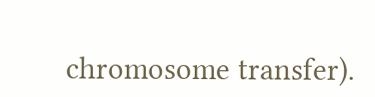chromosome transfer).